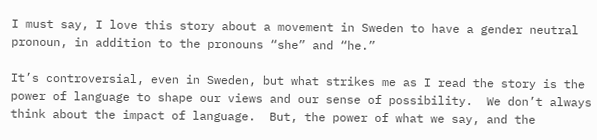I must say, I love this story about a movement in Sweden to have a gender neutral pronoun, in addition to the pronouns “she” and “he.”

It’s controversial, even in Sweden, but what strikes me as I read the story is the power of language to shape our views and our sense of possibility.  We don’t always think about the impact of language.  But, the power of what we say, and the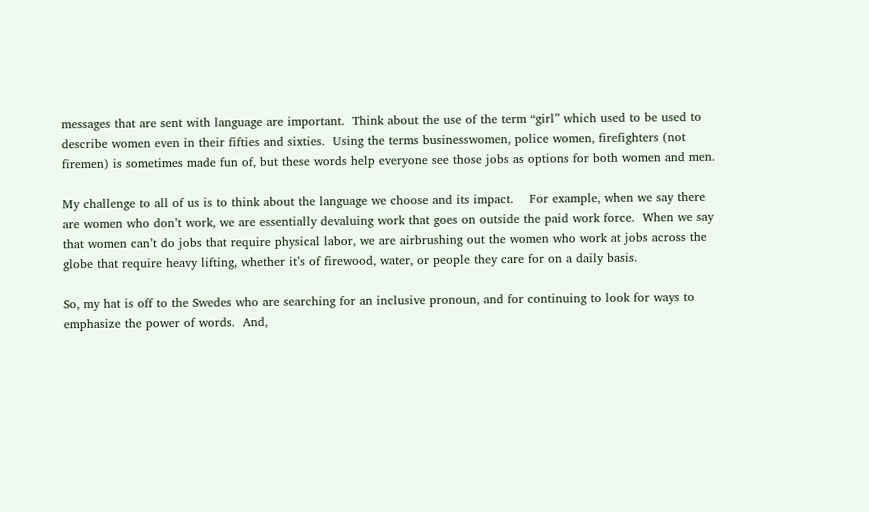messages that are sent with language are important.  Think about the use of the term “girl” which used to be used to describe women even in their fifties and sixties.  Using the terms businesswomen, police women, firefighters (not firemen) is sometimes made fun of, but these words help everyone see those jobs as options for both women and men.

My challenge to all of us is to think about the language we choose and its impact.    For example, when we say there are women who don’t work, we are essentially devaluing work that goes on outside the paid work force.  When we say that women can’t do jobs that require physical labor, we are airbrushing out the women who work at jobs across the globe that require heavy lifting, whether it’s of firewood, water, or people they care for on a daily basis.

So, my hat is off to the Swedes who are searching for an inclusive pronoun, and for continuing to look for ways to emphasize the power of words.  And,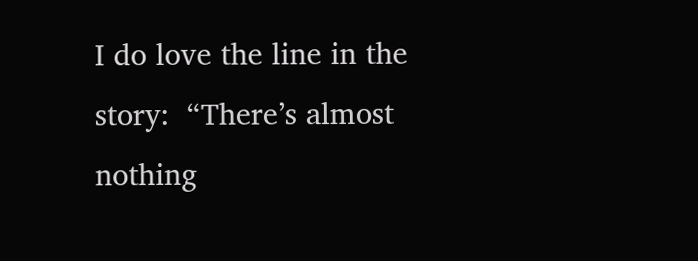I do love the line in the story:  “There’s almost nothing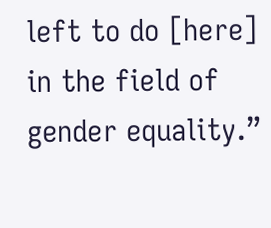left to do [here] in the field of gender equality.”